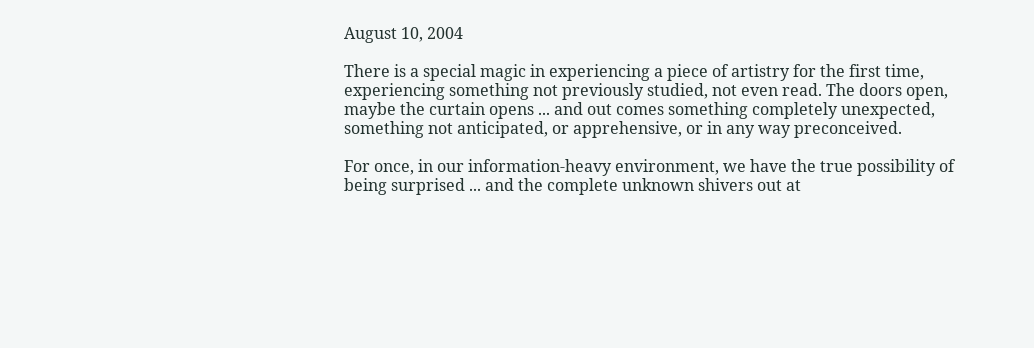August 10, 2004

There is a special magic in experiencing a piece of artistry for the first time, experiencing something not previously studied, not even read. The doors open, maybe the curtain opens ... and out comes something completely unexpected, something not anticipated, or apprehensive, or in any way preconceived.

For once, in our information-heavy environment, we have the true possibility of being surprised ... and the complete unknown shivers out at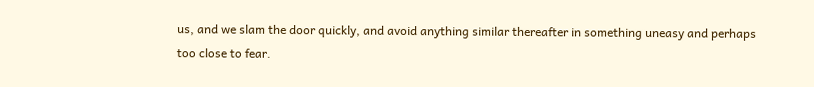us, and we slam the door quickly, and avoid anything similar thereafter in something uneasy and perhaps too close to fear.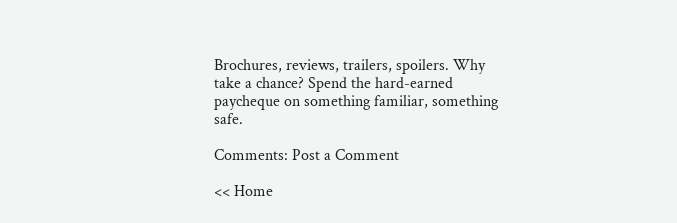Brochures, reviews, trailers, spoilers. Why take a chance? Spend the hard-earned paycheque on something familiar, something safe.

Comments: Post a Comment

<< Home